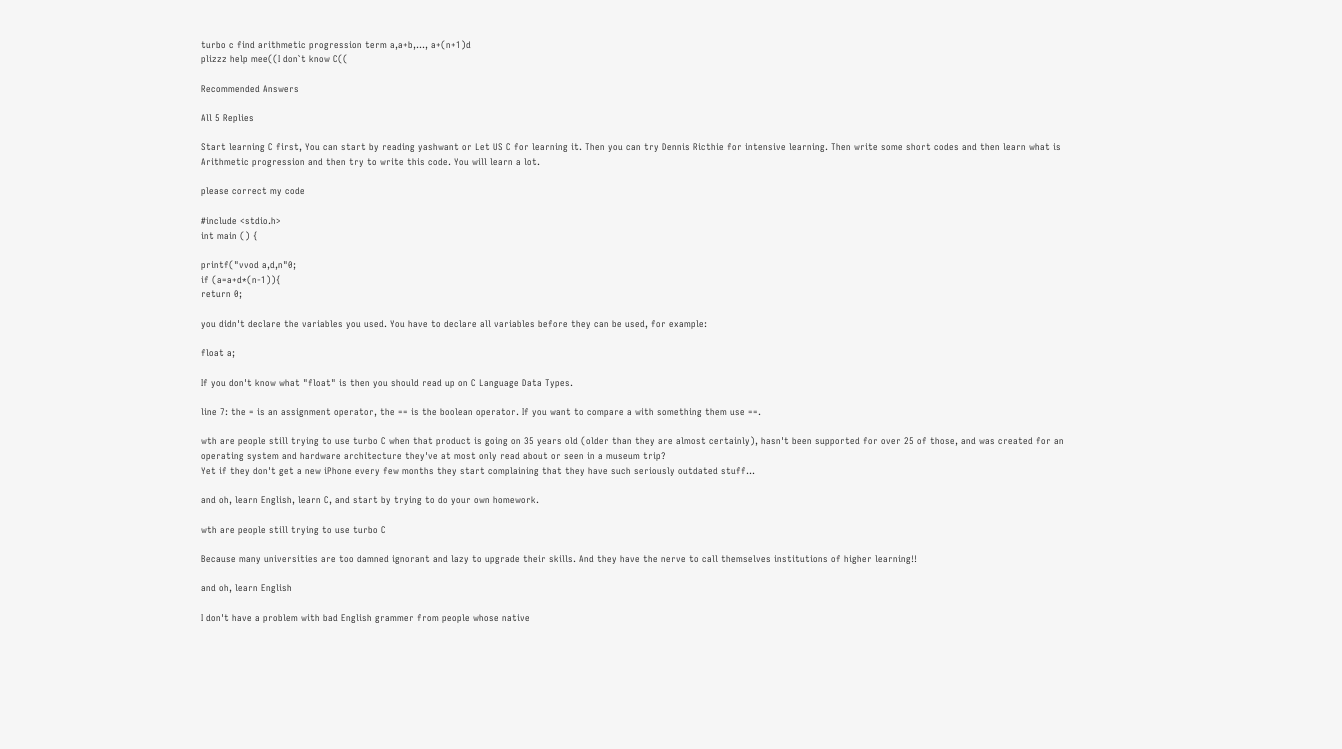turbo c find arithmetic progression term a,a+b,..., a+(n+1)d
plizzz help mee((I don`t know C((

Recommended Answers

All 5 Replies

Start learning C first, You can start by reading yashwant or Let US C for learning it. Then you can try Dennis Ricthie for intensive learning. Then write some short codes and then learn what is Arithmetic progression and then try to write this code. You will learn a lot.

please correct my code

#include <stdio.h>
int main () {

printf("vvod a,d,n"0;
if (a=a+d*(n-1)){
return 0;

you didn't declare the variables you used. You have to declare all variables before they can be used, for example:

float a;

If you don't know what "float" is then you should read up on C Language Data Types.

line 7: the = is an assignment operator, the == is the boolean operator. If you want to compare a with something them use ==.

wth are people still trying to use turbo C when that product is going on 35 years old (older than they are almost certainly), hasn't been supported for over 25 of those, and was created for an operating system and hardware architecture they've at most only read about or seen in a museum trip?
Yet if they don't get a new iPhone every few months they start complaining that they have such seriously outdated stuff...

and oh, learn English, learn C, and start by trying to do your own homework.

wth are people still trying to use turbo C

Because many universities are too damned ignorant and lazy to upgrade their skills. And they have the nerve to call themselves institutions of higher learning!!

and oh, learn English

I don't have a problem with bad English grammer from people whose native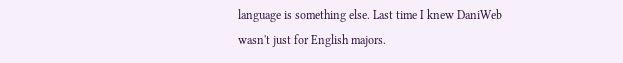language is something else. Last time I knew DaniWeb wasn't just for English majors.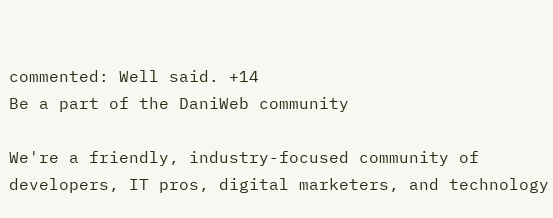commented: Well said. +14
Be a part of the DaniWeb community

We're a friendly, industry-focused community of developers, IT pros, digital marketers, and technology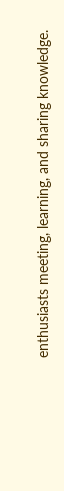enthusiasts meeting, learning, and sharing knowledge.